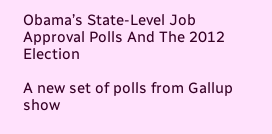Obama’s State-Level Job Approval Polls And The 2012 Election

A new set of polls from Gallup show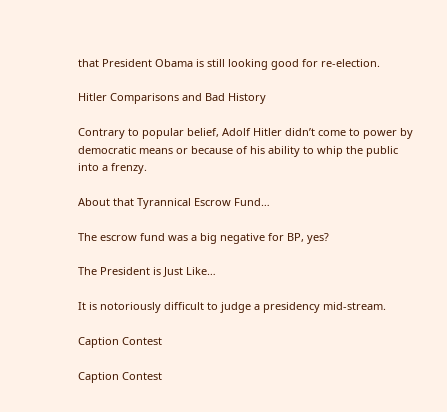that President Obama is still looking good for re-election.

Hitler Comparisons and Bad History

Contrary to popular belief, Adolf Hitler didn’t come to power by democratic means or because of his ability to whip the public into a frenzy.

About that Tyrannical Escrow Fund…

The escrow fund was a big negative for BP, yes?

The President is Just Like…

It is notoriously difficult to judge a presidency mid-stream.

Caption Contest

Caption Contest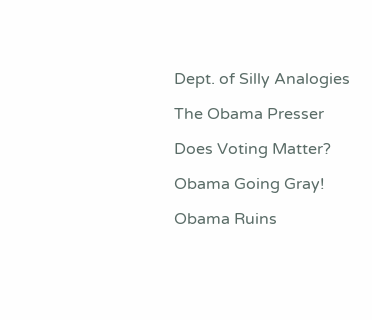Dept. of Silly Analogies

The Obama Presser

Does Voting Matter?

Obama Going Gray!

Obama Ruins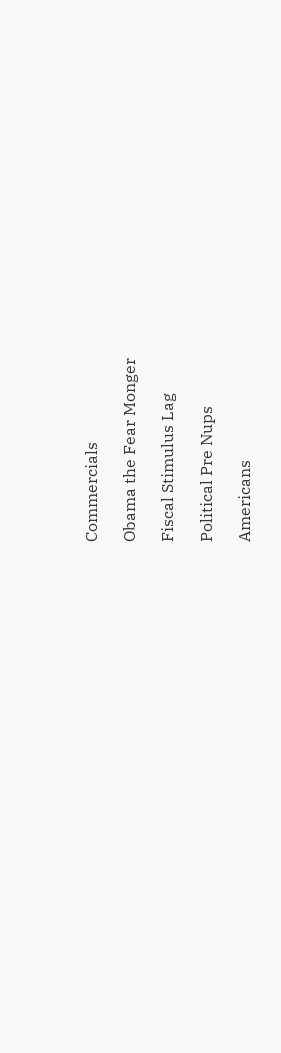Commercials

Obama the Fear Monger

Fiscal Stimulus Lag

Political Pre Nups

Americans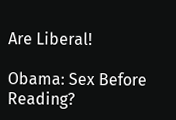Are Liberal!

Obama: Sex Before Reading?